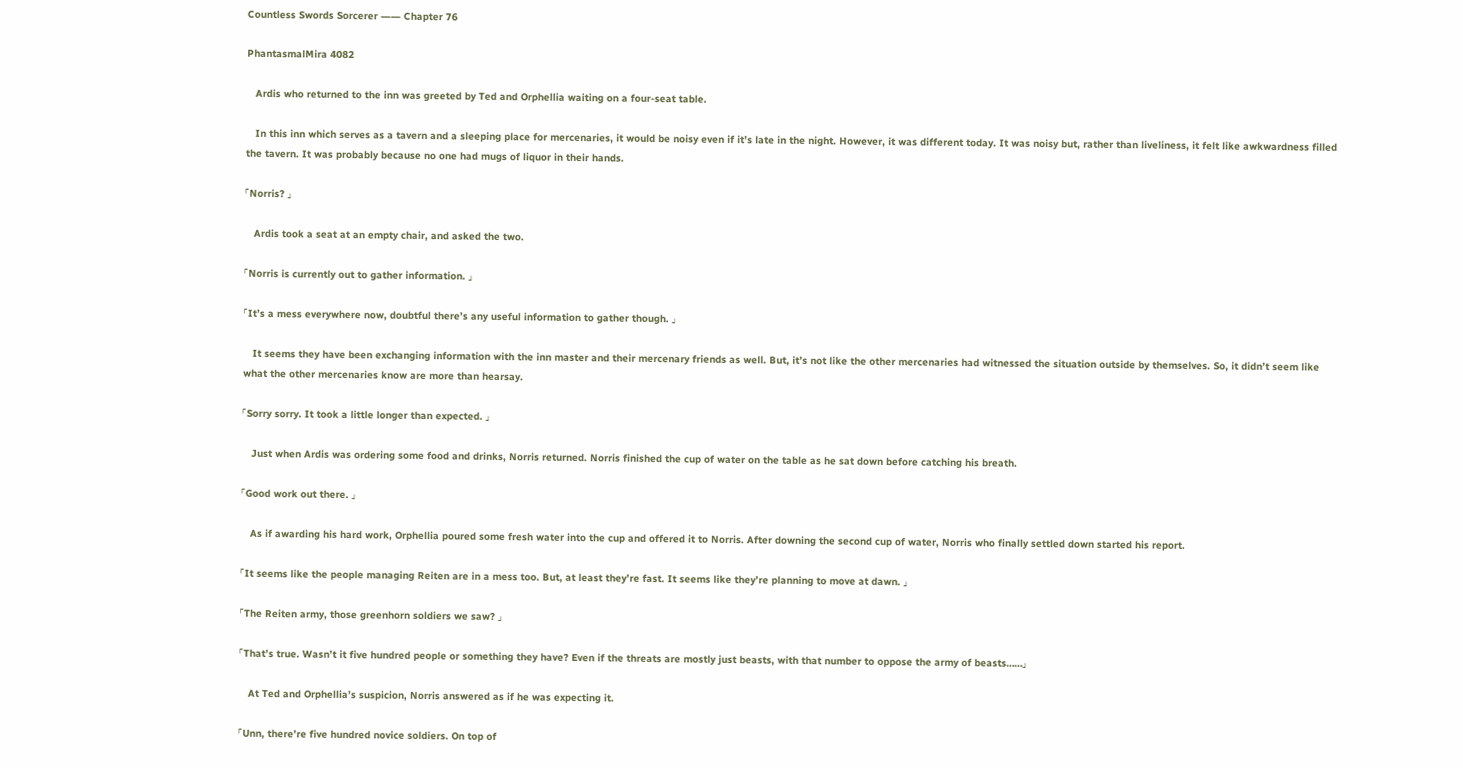Countless Swords Sorcerer ―― Chapter 76

PhantasmalMira 4082

   Ardis who returned to the inn was greeted by Ted and Orphellia waiting on a four-seat table.

   In this inn which serves as a tavern and a sleeping place for mercenaries, it would be noisy even if it’s late in the night. However, it was different today. It was noisy but, rather than liveliness, it felt like awkwardness filled the tavern. It was probably because no one had mugs of liquor in their hands.

「Norris? 」

   Ardis took a seat at an empty chair, and asked the two.

「Norris is currently out to gather information. 」

「It’s a mess everywhere now, doubtful there’s any useful information to gather though. 」

   It seems they have been exchanging information with the inn master and their mercenary friends as well. But, it’s not like the other mercenaries had witnessed the situation outside by themselves. So, it didn’t seem like what the other mercenaries know are more than hearsay.

「Sorry sorry. It took a little longer than expected. 」

   Just when Ardis was ordering some food and drinks, Norris returned. Norris finished the cup of water on the table as he sat down before catching his breath.

「Good work out there. 」

   As if awarding his hard work, Orphellia poured some fresh water into the cup and offered it to Norris. After downing the second cup of water, Norris who finally settled down started his report.

「It seems like the people managing Reiten are in a mess too. But, at least they’re fast. It seems like they’re planning to move at dawn. 」

「The Reiten army, those greenhorn soldiers we saw? 」

「That’s true. Wasn’t it five hundred people or something they have? Even if the threats are mostly just beasts, with that number to oppose the army of beasts……」

   At Ted and Orphellia’s suspicion, Norris answered as if he was expecting it.

「Unn, there’re five hundred novice soldiers. On top of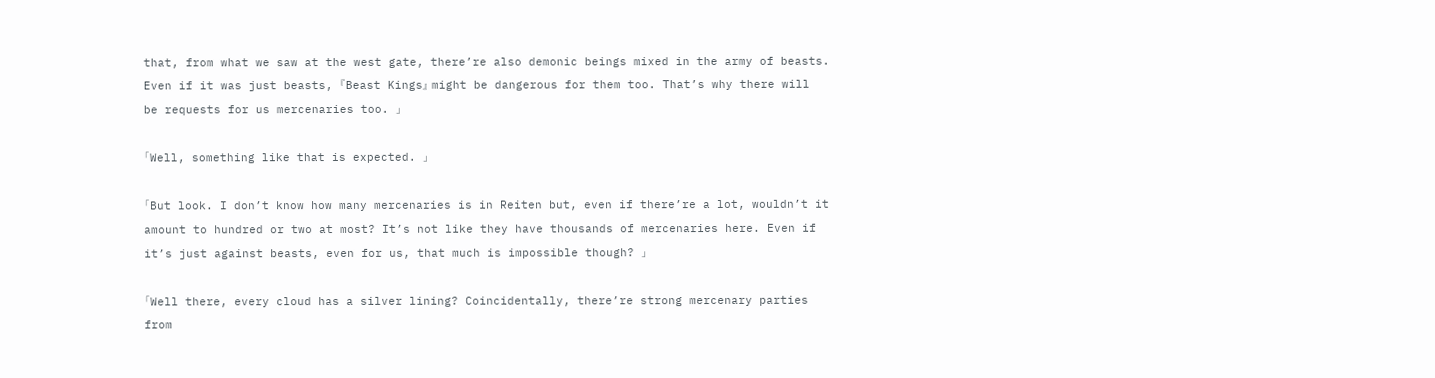that, from what we saw at the west gate, there’re also demonic beings mixed in the army of beasts. Even if it was just beasts, 『Beast Kings』 might be dangerous for them too. That’s why there will be requests for us mercenaries too. 」

「Well, something like that is expected. 」

「But look. I don’t know how many mercenaries is in Reiten but, even if there’re a lot, wouldn’t it amount to hundred or two at most? It’s not like they have thousands of mercenaries here. Even if it’s just against beasts, even for us, that much is impossible though? 」

「Well there, every cloud has a silver lining? Coincidentally, there’re strong mercenary parties from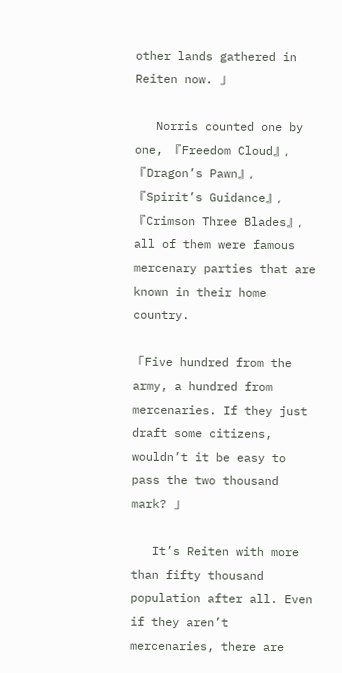other lands gathered in Reiten now. 」

   Norris counted one by one, 『Freedom Cloud』, 『Dragon’s Pawn』, 『Spirit’s Guidance』, 『Crimson Three Blades』, all of them were famous mercenary parties that are known in their home country.

「Five hundred from the army, a hundred from mercenaries. If they just draft some citizens, wouldn’t it be easy to pass the two thousand mark? 」

   It’s Reiten with more than fifty thousand population after all. Even if they aren’t mercenaries, there are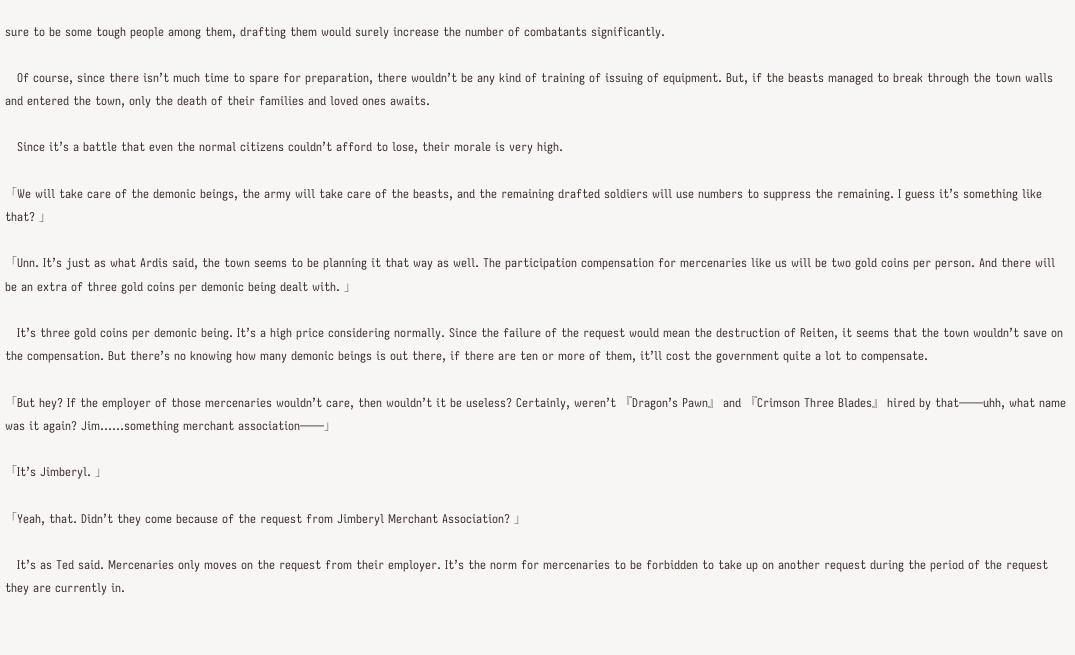sure to be some tough people among them, drafting them would surely increase the number of combatants significantly.

   Of course, since there isn’t much time to spare for preparation, there wouldn’t be any kind of training of issuing of equipment. But, if the beasts managed to break through the town walls and entered the town, only the death of their families and loved ones awaits.

   Since it’s a battle that even the normal citizens couldn’t afford to lose, their morale is very high.

「We will take care of the demonic beings, the army will take care of the beasts, and the remaining drafted soldiers will use numbers to suppress the remaining. I guess it’s something like that? 」

「Unn. It’s just as what Ardis said, the town seems to be planning it that way as well. The participation compensation for mercenaries like us will be two gold coins per person. And there will be an extra of three gold coins per demonic being dealt with. 」

   It’s three gold coins per demonic being. It’s a high price considering normally. Since the failure of the request would mean the destruction of Reiten, it seems that the town wouldn’t save on the compensation. But there’s no knowing how many demonic beings is out there, if there are ten or more of them, it’ll cost the government quite a lot to compensate.

「But hey? If the employer of those mercenaries wouldn’t care, then wouldn’t it be useless? Certainly, weren’t 『Dragon’s Pawn』 and 『Crimson Three Blades』 hired by that――uhh, what name was it again? Jim……something merchant association――」

「It’s Jimberyl. 」

「Yeah, that. Didn’t they come because of the request from Jimberyl Merchant Association? 」

   It’s as Ted said. Mercenaries only moves on the request from their employer. It’s the norm for mercenaries to be forbidden to take up on another request during the period of the request they are currently in.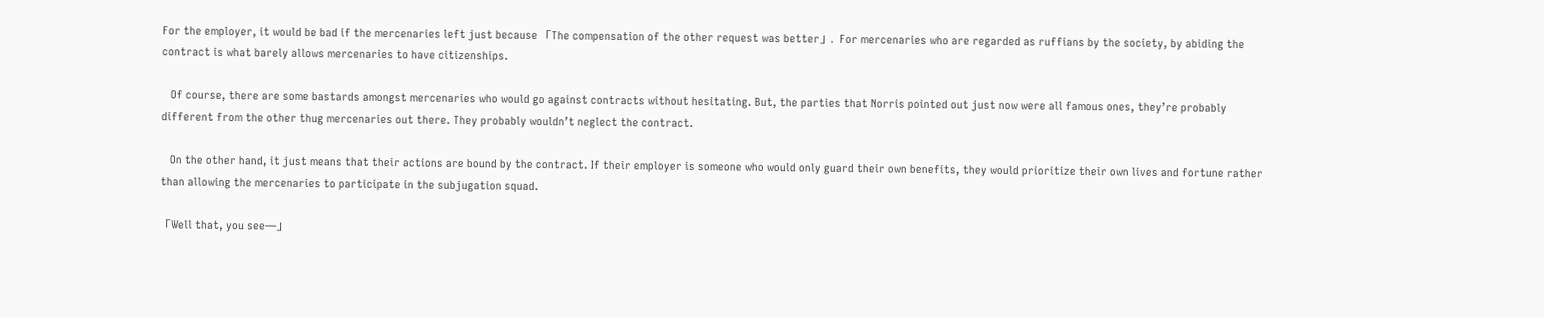For the employer, it would be bad if the mercenaries left just because 「The compensation of the other request was better」.  For mercenaries who are regarded as ruffians by the society, by abiding the contract is what barely allows mercenaries to have citizenships.

   Of course, there are some bastards amongst mercenaries who would go against contracts without hesitating. But, the parties that Norris pointed out just now were all famous ones, they’re probably different from the other thug mercenaries out there. They probably wouldn’t neglect the contract.

   On the other hand, it just means that their actions are bound by the contract. If their employer is someone who would only guard their own benefits, they would prioritize their own lives and fortune rather than allowing the mercenaries to participate in the subjugation squad.

「Well that, you see―」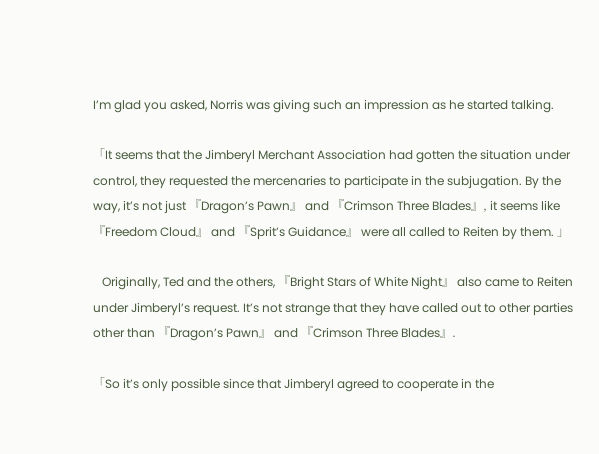I’m glad you asked, Norris was giving such an impression as he started talking.

「It seems that the Jimberyl Merchant Association had gotten the situation under control, they requested the mercenaries to participate in the subjugation. By the way, it’s not just 『Dragon’s Pawn』 and 『Crimson Three Blades』, it seems like 『Freedom Cloud』 and 『Sprit’s Guidance』 were all called to Reiten by them. 」

   Originally, Ted and the others, 『Bright Stars of White Night』 also came to Reiten under Jimberyl’s request. It’s not strange that they have called out to other parties other than 『Dragon’s Pawn』 and 『Crimson Three Blades』.

「So it’s only possible since that Jimberyl agreed to cooperate in the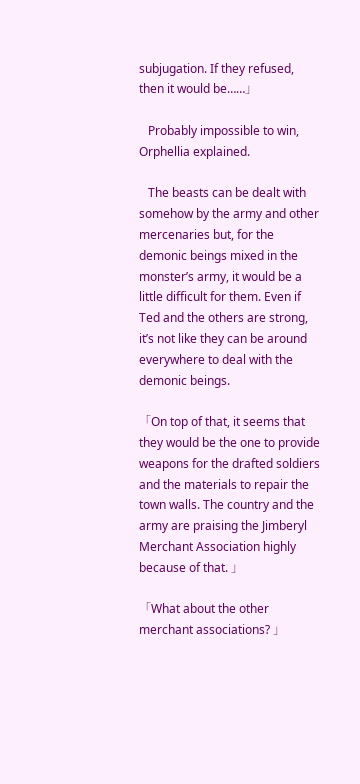subjugation. If they refused, then it would be……」

   Probably impossible to win, Orphellia explained.

   The beasts can be dealt with somehow by the army and other mercenaries but, for the demonic beings mixed in the monster’s army, it would be a little difficult for them. Even if Ted and the others are strong, it’s not like they can be around everywhere to deal with the demonic beings.

「On top of that, it seems that they would be the one to provide weapons for the drafted soldiers and the materials to repair the town walls. The country and the army are praising the Jimberyl Merchant Association highly because of that. 」

「What about the other merchant associations? 」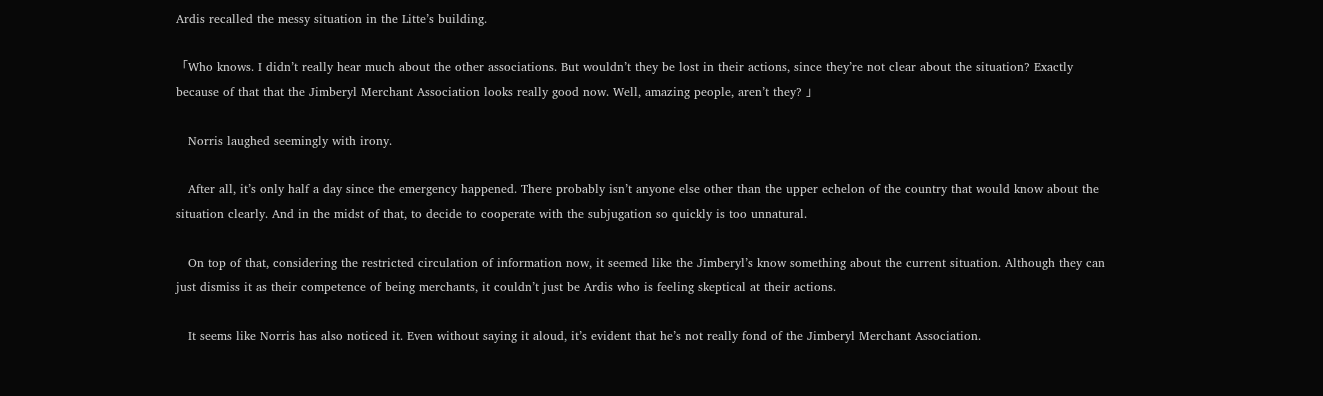Ardis recalled the messy situation in the Litte’s building.

「Who knows. I didn’t really hear much about the other associations. But wouldn’t they be lost in their actions, since they’re not clear about the situation? Exactly because of that that the Jimberyl Merchant Association looks really good now. Well, amazing people, aren’t they? 」

   Norris laughed seemingly with irony.

   After all, it’s only half a day since the emergency happened. There probably isn’t anyone else other than the upper echelon of the country that would know about the situation clearly. And in the midst of that, to decide to cooperate with the subjugation so quickly is too unnatural.

   On top of that, considering the restricted circulation of information now, it seemed like the Jimberyl’s know something about the current situation. Although they can just dismiss it as their competence of being merchants, it couldn’t just be Ardis who is feeling skeptical at their actions.

   It seems like Norris has also noticed it. Even without saying it aloud, it’s evident that he’s not really fond of the Jimberyl Merchant Association.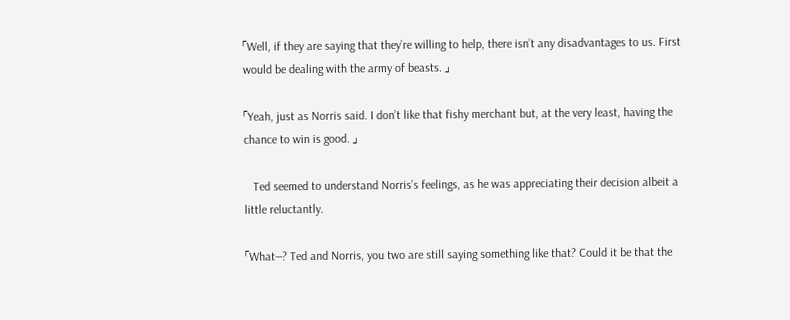「Well, if they are saying that they’re willing to help, there isn’t any disadvantages to us. First would be dealing with the army of beasts. 」

「Yeah, just as Norris said. I don’t like that fishy merchant but, at the very least, having the chance to win is good. 」

   Ted seemed to understand Norris’s feelings, as he was appreciating their decision albeit a little reluctantly.

「What―? Ted and Norris, you two are still saying something like that? Could it be that the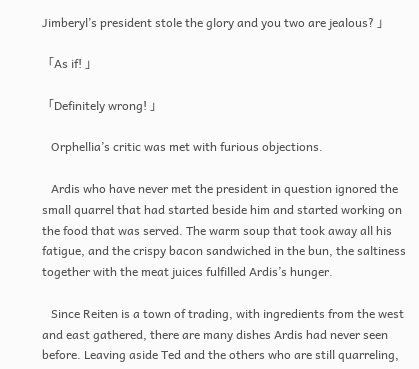Jimberyl’s president stole the glory and you two are jealous? 」

「As if! 」

「Definitely wrong! 」

   Orphellia’s critic was met with furious objections.

   Ardis who have never met the president in question ignored the small quarrel that had started beside him and started working on the food that was served. The warm soup that took away all his fatigue, and the crispy bacon sandwiched in the bun, the saltiness together with the meat juices fulfilled Ardis’s hunger.

   Since Reiten is a town of trading, with ingredients from the west and east gathered, there are many dishes Ardis had never seen before. Leaving aside Ted and the others who are still quarreling,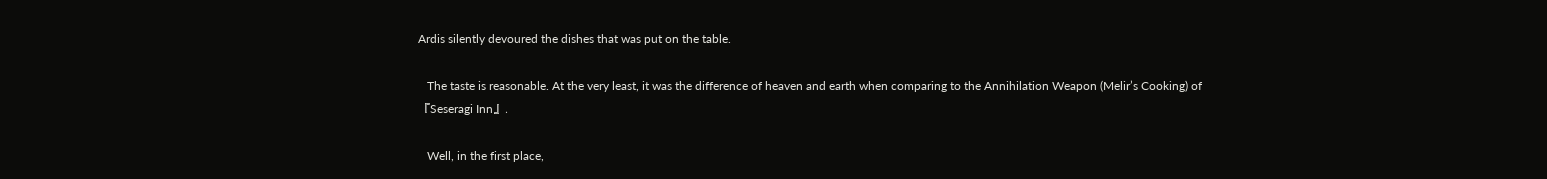Ardis silently devoured the dishes that was put on the table.

   The taste is reasonable. At the very least, it was the difference of heaven and earth when comparing to the Annihilation Weapon (Melir’s Cooking) of 『Seseragi Inn』.

   Well, in the first place,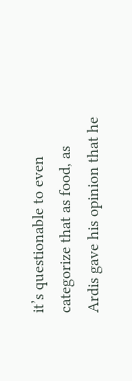it’s questionable to even categorize that as food, as Ardis gave his opinion that he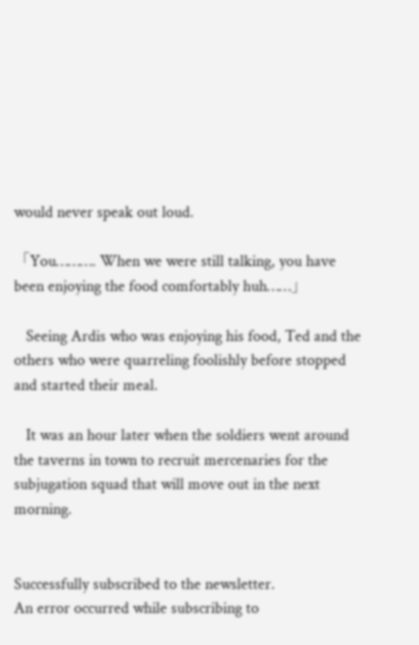would never speak out loud.

「You………. When we were still talking, you have been enjoying the food comfortably huh……」

   Seeing Ardis who was enjoying his food, Ted and the others who were quarreling foolishly before stopped and started their meal.

   It was an hour later when the soldiers went around the taverns in town to recruit mercenaries for the subjugation squad that will move out in the next morning.


Successfully subscribed to the newsletter.
An error occurred while subscribing to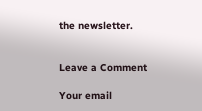the newsletter.


Leave a Comment

Your email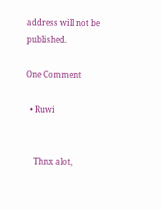address will not be published.

One Comment

  • Ruwi


    Thnx alot,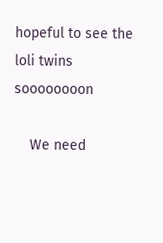hopeful to see the loli twins soooooooon

    We need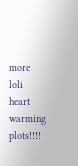more loli heart warming plots!!!!